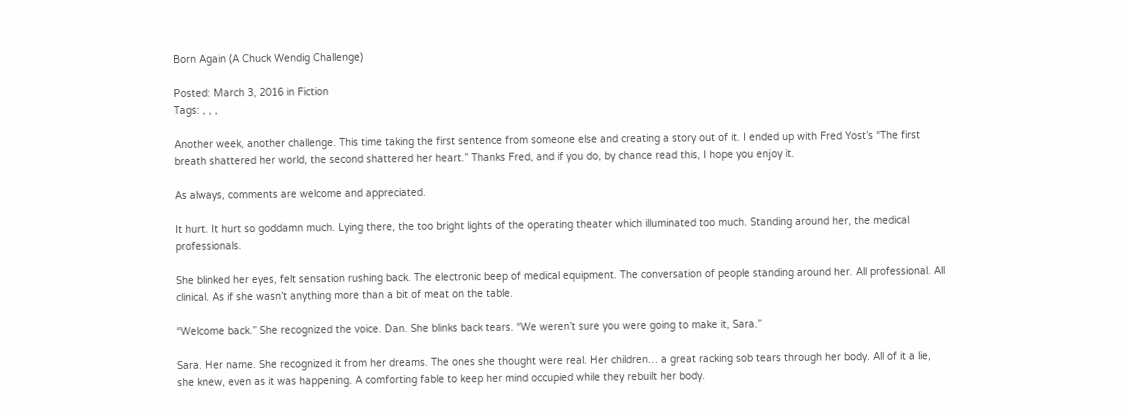Born Again (A Chuck Wendig Challenge)

Posted: March 3, 2016 in Fiction
Tags: , , ,

Another week, another challenge. This time taking the first sentence from someone else and creating a story out of it. I ended up with Fred Yost’s “The first breath shattered her world, the second shattered her heart.” Thanks Fred, and if you do, by chance read this, I hope you enjoy it.

As always, comments are welcome and appreciated.

It hurt. It hurt so goddamn much. Lying there, the too bright lights of the operating theater which illuminated too much. Standing around her, the medical professionals.

She blinked her eyes, felt sensation rushing back. The electronic beep of medical equipment. The conversation of people standing around her. All professional. All clinical. As if she wasn’t anything more than a bit of meat on the table.

“Welcome back.” She recognized the voice. Dan. She blinks back tears. “We weren’t sure you were going to make it, Sara.”

Sara. Her name. She recognized it from her dreams. The ones she thought were real. Her children… a great racking sob tears through her body. All of it a lie, she knew, even as it was happening. A comforting fable to keep her mind occupied while they rebuilt her body.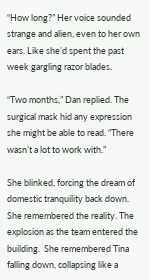“How long?” Her voice sounded strange and alien, even to her own ears. Like she’d spent the past week gargling razor blades.

“Two months,” Dan replied. The surgical mask hid any expression she might be able to read. “There wasn’t a lot to work with.”

She blinked, forcing the dream of domestic tranquility back down. She remembered the reality. The explosion as the team entered the building.  She remembered Tina falling down, collapsing like a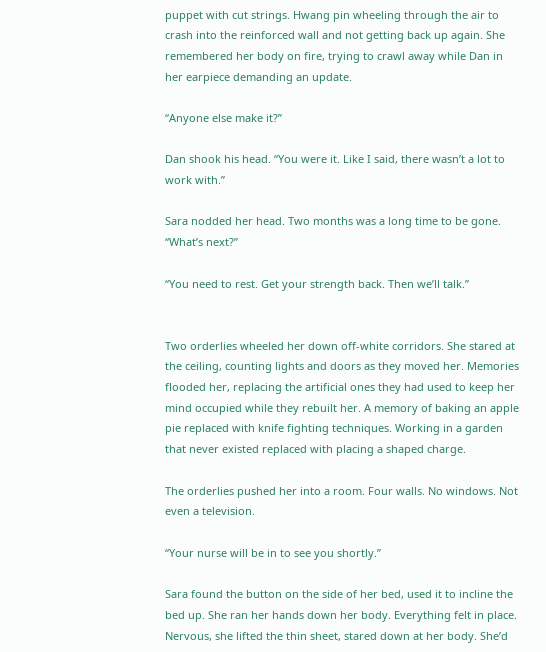puppet with cut strings. Hwang pin wheeling through the air to crash into the reinforced wall and not getting back up again. She remembered her body on fire, trying to crawl away while Dan in her earpiece demanding an update.

“Anyone else make it?”

Dan shook his head. “You were it. Like I said, there wasn’t a lot to work with.”

Sara nodded her head. Two months was a long time to be gone. “What’s next?”

“You need to rest. Get your strength back. Then we’ll talk.”


Two orderlies wheeled her down off-white corridors. She stared at the ceiling, counting lights and doors as they moved her. Memories flooded her, replacing the artificial ones they had used to keep her mind occupied while they rebuilt her. A memory of baking an apple pie replaced with knife fighting techniques. Working in a garden that never existed replaced with placing a shaped charge.

The orderlies pushed her into a room. Four walls. No windows. Not even a television.

“Your nurse will be in to see you shortly.”

Sara found the button on the side of her bed, used it to incline the bed up. She ran her hands down her body. Everything felt in place. Nervous, she lifted the thin sheet, stared down at her body. She’d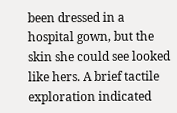been dressed in a hospital gown, but the skin she could see looked like hers. A brief tactile exploration indicated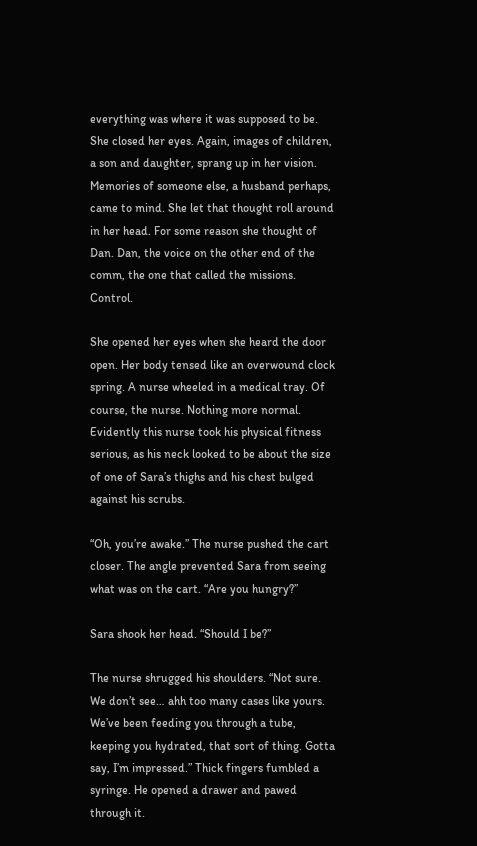everything was where it was supposed to be. She closed her eyes. Again, images of children, a son and daughter, sprang up in her vision. Memories of someone else, a husband perhaps, came to mind. She let that thought roll around in her head. For some reason she thought of Dan. Dan, the voice on the other end of the comm, the one that called the missions. Control.

She opened her eyes when she heard the door open. Her body tensed like an overwound clock spring. A nurse wheeled in a medical tray. Of course, the nurse. Nothing more normal. Evidently this nurse took his physical fitness serious, as his neck looked to be about the size of one of Sara’s thighs and his chest bulged against his scrubs.

“Oh, you’re awake.” The nurse pushed the cart closer. The angle prevented Sara from seeing what was on the cart. “Are you hungry?”

Sara shook her head. “Should I be?”

The nurse shrugged his shoulders. “Not sure. We don’t see… ahh too many cases like yours. We’ve been feeding you through a tube, keeping you hydrated, that sort of thing. Gotta say, I’m impressed.” Thick fingers fumbled a syringe. He opened a drawer and pawed through it.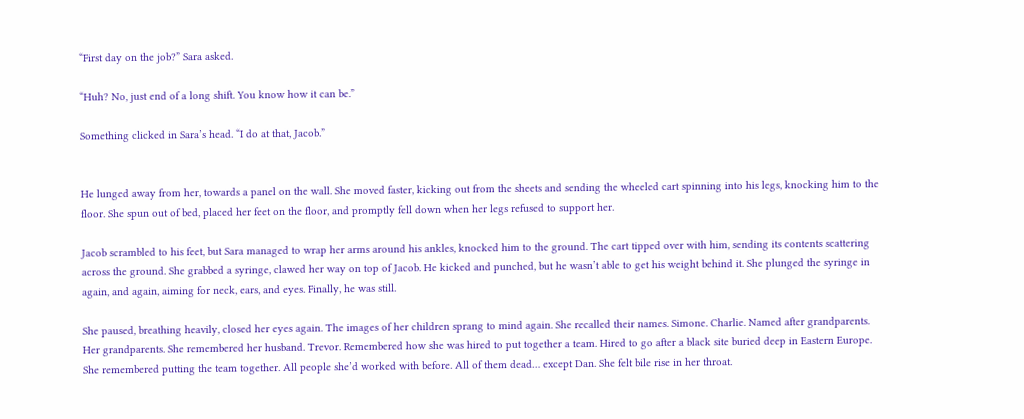“First day on the job?” Sara asked.

“Huh? No, just end of a long shift. You know how it can be.”

Something clicked in Sara’s head. “I do at that, Jacob.”


He lunged away from her, towards a panel on the wall. She moved faster, kicking out from the sheets and sending the wheeled cart spinning into his legs, knocking him to the floor. She spun out of bed, placed her feet on the floor, and promptly fell down when her legs refused to support her.

Jacob scrambled to his feet, but Sara managed to wrap her arms around his ankles, knocked him to the ground. The cart tipped over with him, sending its contents scattering across the ground. She grabbed a syringe, clawed her way on top of Jacob. He kicked and punched, but he wasn’t able to get his weight behind it. She plunged the syringe in again, and again, aiming for neck, ears, and eyes. Finally, he was still.

She paused, breathing heavily, closed her eyes again. The images of her children sprang to mind again. She recalled their names. Simone. Charlie. Named after grandparents. Her grandparents. She remembered her husband. Trevor. Remembered how she was hired to put together a team. Hired to go after a black site buried deep in Eastern Europe. She remembered putting the team together. All people she’d worked with before. All of them dead… except Dan. She felt bile rise in her throat.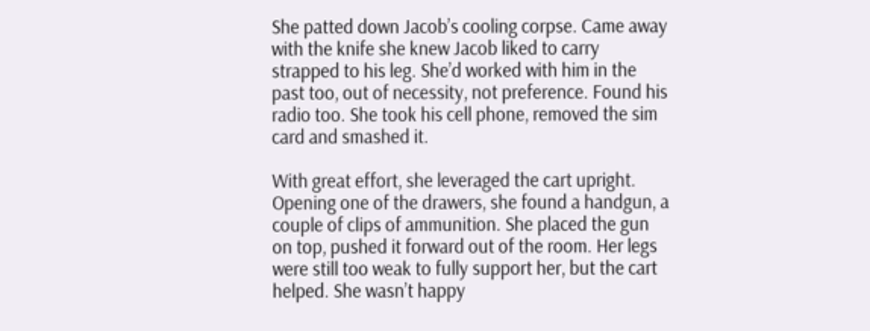She patted down Jacob’s cooling corpse. Came away with the knife she knew Jacob liked to carry strapped to his leg. She’d worked with him in the past too, out of necessity, not preference. Found his radio too. She took his cell phone, removed the sim card and smashed it.

With great effort, she leveraged the cart upright. Opening one of the drawers, she found a handgun, a couple of clips of ammunition. She placed the gun on top, pushed it forward out of the room. Her legs were still too weak to fully support her, but the cart helped. She wasn’t happy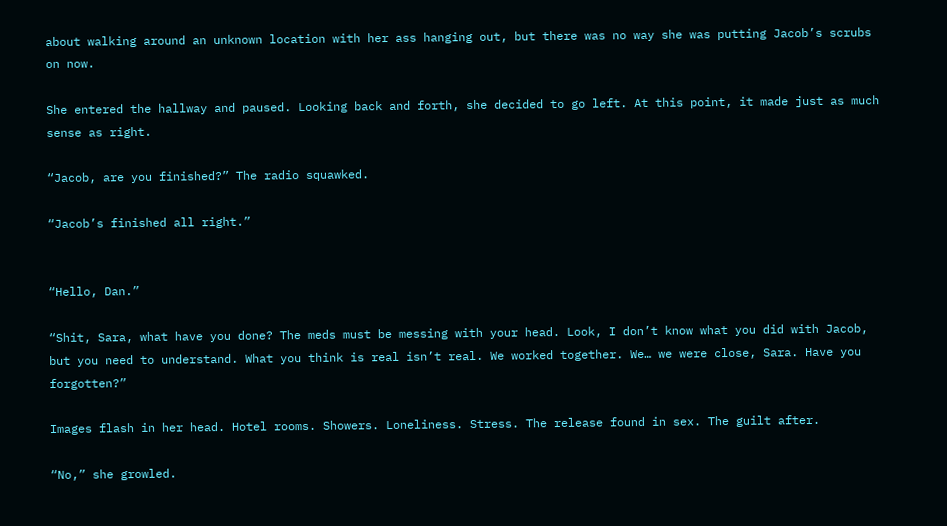about walking around an unknown location with her ass hanging out, but there was no way she was putting Jacob’s scrubs on now.

She entered the hallway and paused. Looking back and forth, she decided to go left. At this point, it made just as much sense as right.

“Jacob, are you finished?” The radio squawked.

“Jacob’s finished all right.”


“Hello, Dan.”

“Shit, Sara, what have you done? The meds must be messing with your head. Look, I don’t know what you did with Jacob, but you need to understand. What you think is real isn’t real. We worked together. We… we were close, Sara. Have you forgotten?”

Images flash in her head. Hotel rooms. Showers. Loneliness. Stress. The release found in sex. The guilt after.

“No,” she growled.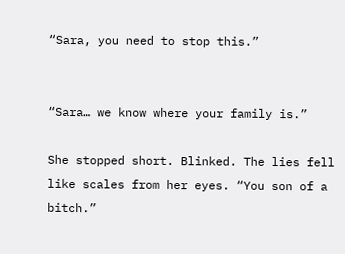“Sara, you need to stop this.”


“Sara… we know where your family is.”

She stopped short. Blinked. The lies fell like scales from her eyes. “You son of a bitch.”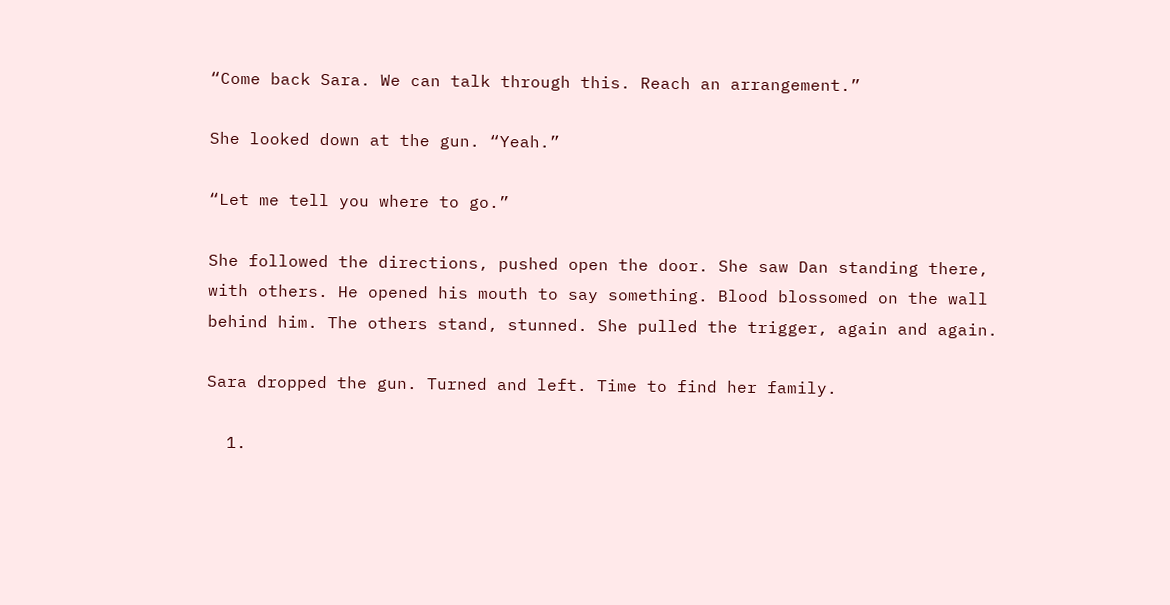“Come back Sara. We can talk through this. Reach an arrangement.”

She looked down at the gun. “Yeah.”

“Let me tell you where to go.”

She followed the directions, pushed open the door. She saw Dan standing there, with others. He opened his mouth to say something. Blood blossomed on the wall behind him. The others stand, stunned. She pulled the trigger, again and again.

Sara dropped the gun. Turned and left. Time to find her family.

  1.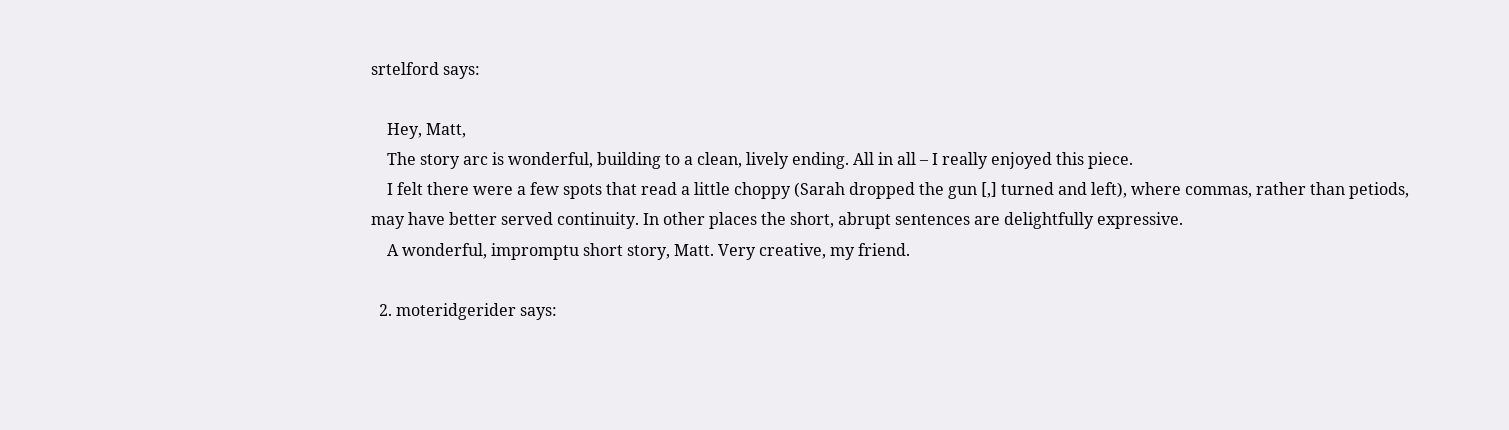srtelford says:

    Hey, Matt,
    The story arc is wonderful, building to a clean, lively ending. All in all – I really enjoyed this piece.
    I felt there were a few spots that read a little choppy (Sarah dropped the gun [,] turned and left), where commas, rather than petiods, may have better served continuity. In other places the short, abrupt sentences are delightfully expressive.
    A wonderful, impromptu short story, Matt. Very creative, my friend.

  2. moteridgerider says: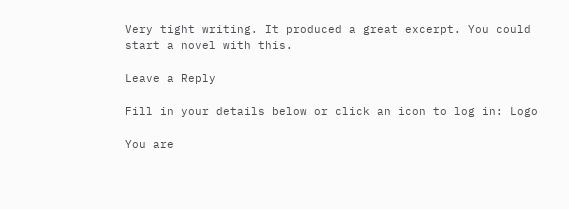Very tight writing. It produced a great excerpt. You could start a novel with this.

Leave a Reply

Fill in your details below or click an icon to log in: Logo

You are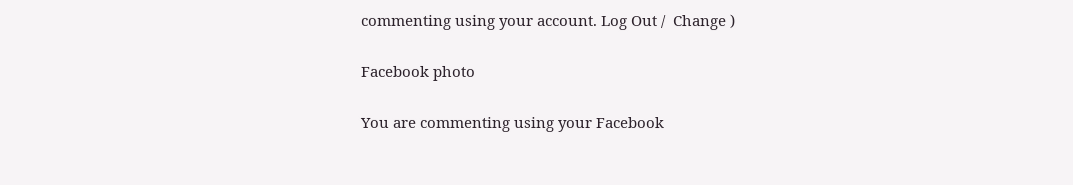commenting using your account. Log Out /  Change )

Facebook photo

You are commenting using your Facebook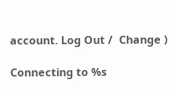account. Log Out /  Change )

Connecting to %s